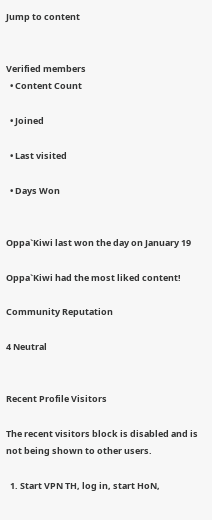Jump to content


Verified members
  • Content Count

  • Joined

  • Last visited

  • Days Won


Oppa`Kiwi last won the day on January 19

Oppa`Kiwi had the most liked content!

Community Reputation

4 Neutral


Recent Profile Visitors

The recent visitors block is disabled and is not being shown to other users.

  1. Start VPN TH, log in, start HoN,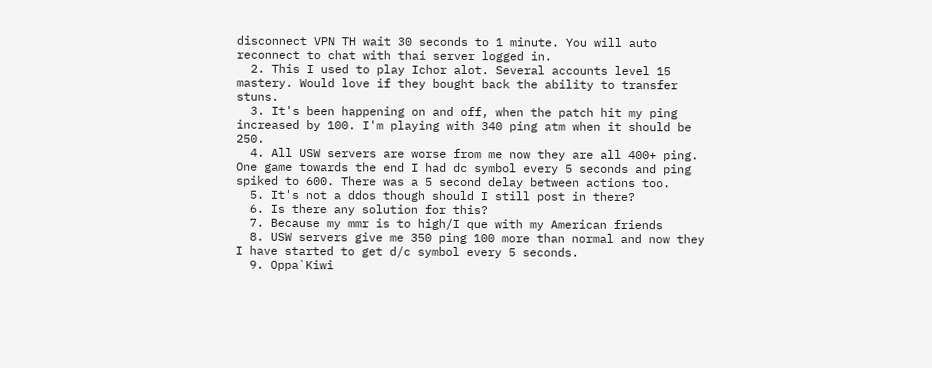disconnect VPN TH wait 30 seconds to 1 minute. You will auto reconnect to chat with thai server logged in.
  2. This I used to play Ichor alot. Several accounts level 15 mastery. Would love if they bought back the ability to transfer stuns.
  3. It's been happening on and off, when the patch hit my ping increased by 100. I'm playing with 340 ping atm when it should be 250.
  4. All USW servers are worse from me now they are all 400+ ping. One game towards the end I had dc symbol every 5 seconds and ping spiked to 600. There was a 5 second delay between actions too.
  5. It's not a ddos though should I still post in there?
  6. Is there any solution for this?
  7. Because my mmr is to high/I que with my American friends
  8. USW servers give me 350 ping 100 more than normal and now they I have started to get d/c symbol every 5 seconds.
  9. Oppa`Kiwi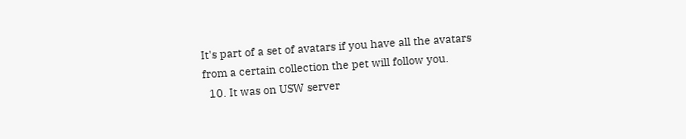It's part of a set of avatars if you have all the avatars from a certain collection the pet will follow you.
  10. It was on USW server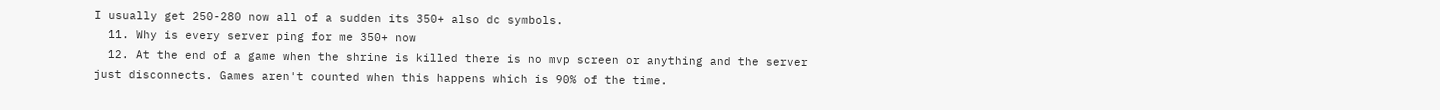I usually get 250-280 now all of a sudden its 350+ also dc symbols.
  11. Why is every server ping for me 350+ now
  12. At the end of a game when the shrine is killed there is no mvp screen or anything and the server just disconnects. Games aren't counted when this happens which is 90% of the time.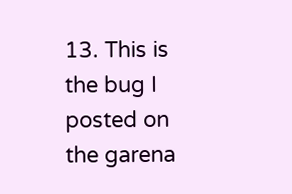13. This is the bug I posted on the garena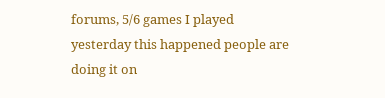forums, 5/6 games I played yesterday this happened people are doing it on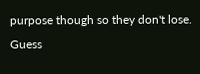purpose though so they don't lose. Guess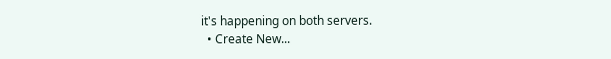it's happening on both servers.
  • Create New...